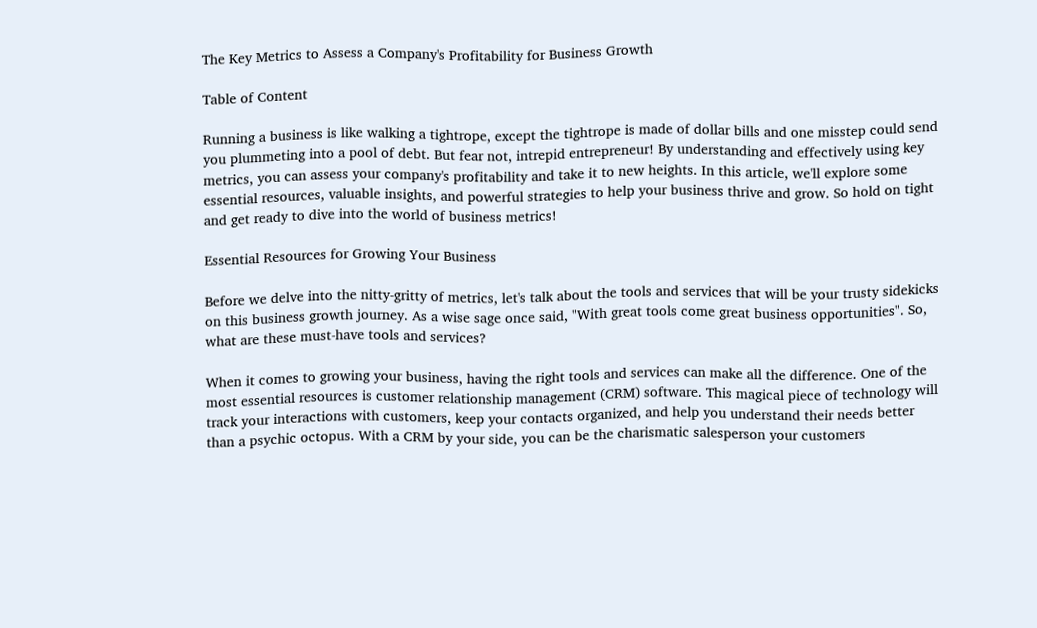The Key Metrics to Assess a Company's Profitability for Business Growth

Table of Content

Running a business is like walking a tightrope, except the tightrope is made of dollar bills and one misstep could send you plummeting into a pool of debt. But fear not, intrepid entrepreneur! By understanding and effectively using key metrics, you can assess your company's profitability and take it to new heights. In this article, we'll explore some essential resources, valuable insights, and powerful strategies to help your business thrive and grow. So hold on tight and get ready to dive into the world of business metrics!

Essential Resources for Growing Your Business

Before we delve into the nitty-gritty of metrics, let's talk about the tools and services that will be your trusty sidekicks on this business growth journey. As a wise sage once said, "With great tools come great business opportunities". So, what are these must-have tools and services?

When it comes to growing your business, having the right tools and services can make all the difference. One of the most essential resources is customer relationship management (CRM) software. This magical piece of technology will track your interactions with customers, keep your contacts organized, and help you understand their needs better than a psychic octopus. With a CRM by your side, you can be the charismatic salesperson your customers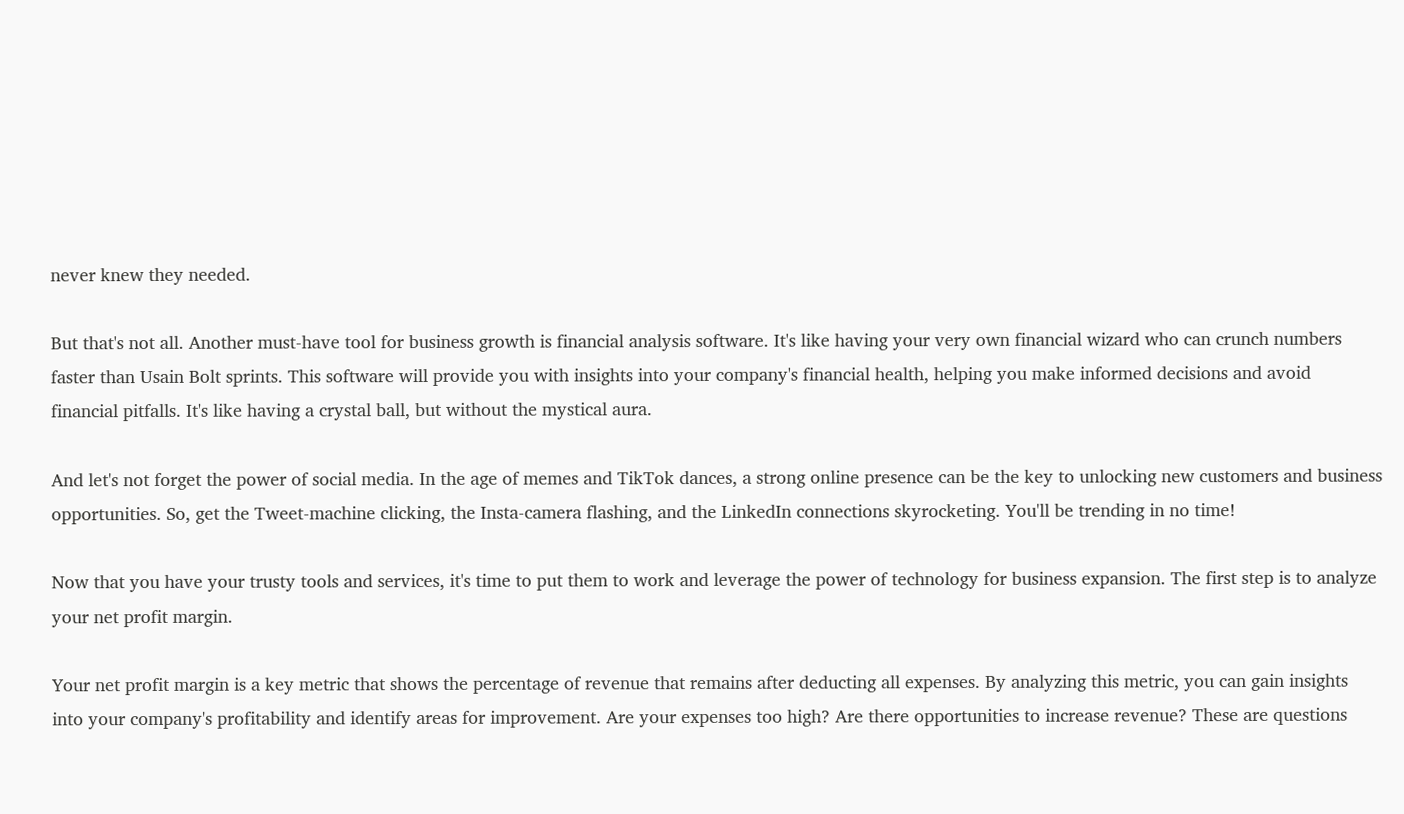never knew they needed.

But that's not all. Another must-have tool for business growth is financial analysis software. It's like having your very own financial wizard who can crunch numbers faster than Usain Bolt sprints. This software will provide you with insights into your company's financial health, helping you make informed decisions and avoid financial pitfalls. It's like having a crystal ball, but without the mystical aura.

And let's not forget the power of social media. In the age of memes and TikTok dances, a strong online presence can be the key to unlocking new customers and business opportunities. So, get the Tweet-machine clicking, the Insta-camera flashing, and the LinkedIn connections skyrocketing. You'll be trending in no time!

Now that you have your trusty tools and services, it's time to put them to work and leverage the power of technology for business expansion. The first step is to analyze your net profit margin.

Your net profit margin is a key metric that shows the percentage of revenue that remains after deducting all expenses. By analyzing this metric, you can gain insights into your company's profitability and identify areas for improvement. Are your expenses too high? Are there opportunities to increase revenue? These are questions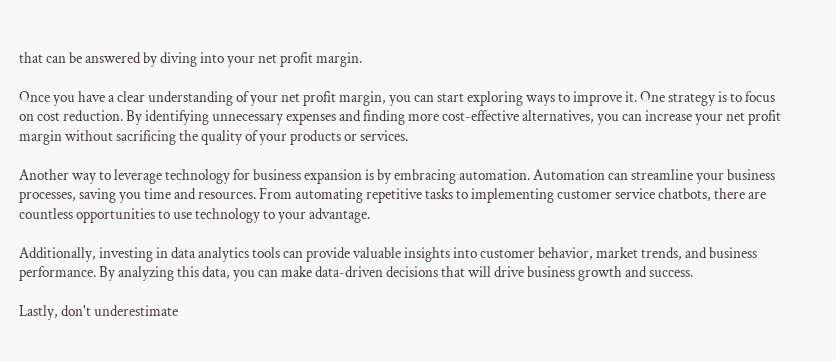that can be answered by diving into your net profit margin.

Once you have a clear understanding of your net profit margin, you can start exploring ways to improve it. One strategy is to focus on cost reduction. By identifying unnecessary expenses and finding more cost-effective alternatives, you can increase your net profit margin without sacrificing the quality of your products or services.

Another way to leverage technology for business expansion is by embracing automation. Automation can streamline your business processes, saving you time and resources. From automating repetitive tasks to implementing customer service chatbots, there are countless opportunities to use technology to your advantage.

Additionally, investing in data analytics tools can provide valuable insights into customer behavior, market trends, and business performance. By analyzing this data, you can make data-driven decisions that will drive business growth and success.

Lastly, don't underestimate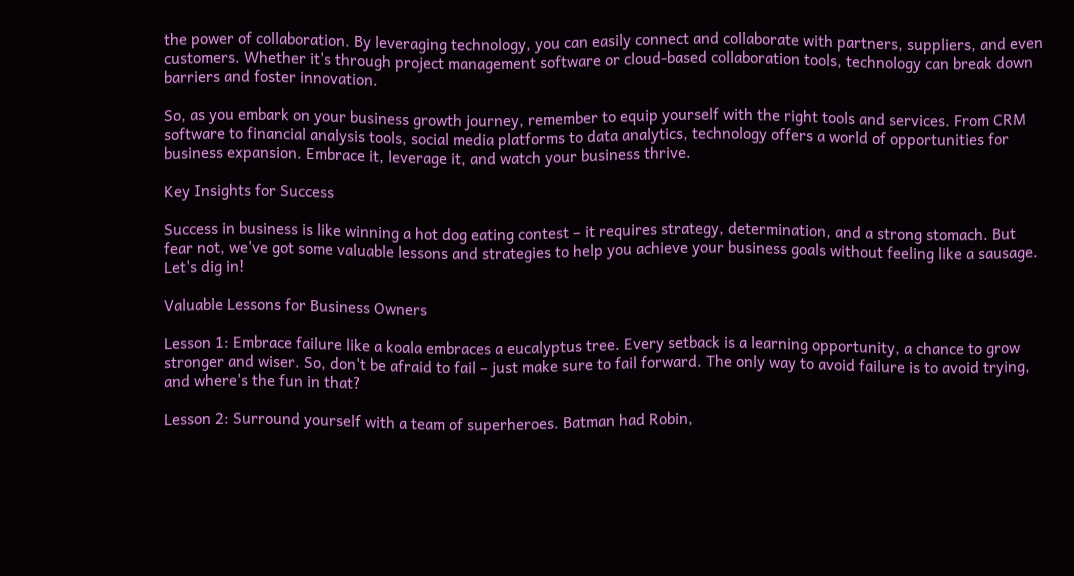the power of collaboration. By leveraging technology, you can easily connect and collaborate with partners, suppliers, and even customers. Whether it's through project management software or cloud-based collaboration tools, technology can break down barriers and foster innovation.

So, as you embark on your business growth journey, remember to equip yourself with the right tools and services. From CRM software to financial analysis tools, social media platforms to data analytics, technology offers a world of opportunities for business expansion. Embrace it, leverage it, and watch your business thrive.

Key Insights for Success

Success in business is like winning a hot dog eating contest – it requires strategy, determination, and a strong stomach. But fear not, we've got some valuable lessons and strategies to help you achieve your business goals without feeling like a sausage. Let's dig in!

Valuable Lessons for Business Owners

Lesson 1: Embrace failure like a koala embraces a eucalyptus tree. Every setback is a learning opportunity, a chance to grow stronger and wiser. So, don't be afraid to fail – just make sure to fail forward. The only way to avoid failure is to avoid trying, and where's the fun in that?

Lesson 2: Surround yourself with a team of superheroes. Batman had Robin,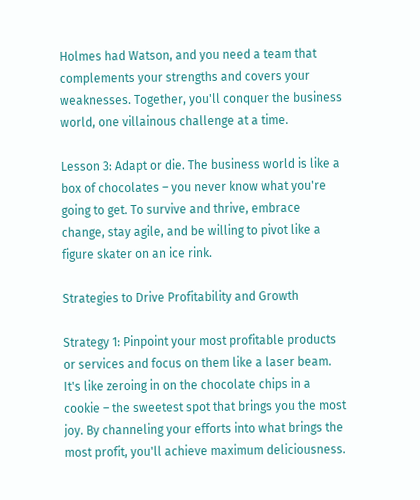Holmes had Watson, and you need a team that complements your strengths and covers your weaknesses. Together, you'll conquer the business world, one villainous challenge at a time.

Lesson 3: Adapt or die. The business world is like a box of chocolates – you never know what you're going to get. To survive and thrive, embrace change, stay agile, and be willing to pivot like a figure skater on an ice rink.

Strategies to Drive Profitability and Growth

Strategy 1: Pinpoint your most profitable products or services and focus on them like a laser beam. It's like zeroing in on the chocolate chips in a cookie – the sweetest spot that brings you the most joy. By channeling your efforts into what brings the most profit, you'll achieve maximum deliciousness.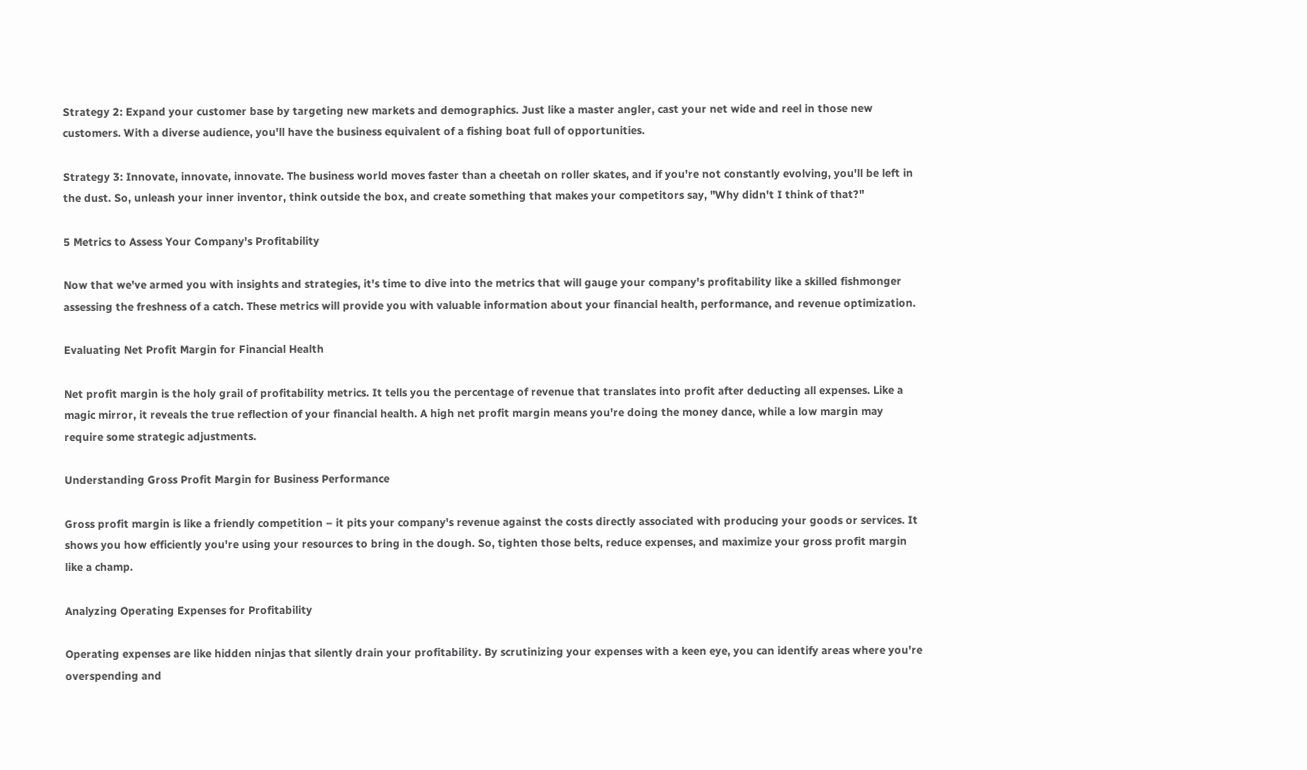Strategy 2: Expand your customer base by targeting new markets and demographics. Just like a master angler, cast your net wide and reel in those new customers. With a diverse audience, you'll have the business equivalent of a fishing boat full of opportunities.

Strategy 3: Innovate, innovate, innovate. The business world moves faster than a cheetah on roller skates, and if you're not constantly evolving, you'll be left in the dust. So, unleash your inner inventor, think outside the box, and create something that makes your competitors say, "Why didn't I think of that?"

5 Metrics to Assess Your Company's Profitability

Now that we've armed you with insights and strategies, it's time to dive into the metrics that will gauge your company's profitability like a skilled fishmonger assessing the freshness of a catch. These metrics will provide you with valuable information about your financial health, performance, and revenue optimization.

Evaluating Net Profit Margin for Financial Health

Net profit margin is the holy grail of profitability metrics. It tells you the percentage of revenue that translates into profit after deducting all expenses. Like a magic mirror, it reveals the true reflection of your financial health. A high net profit margin means you're doing the money dance, while a low margin may require some strategic adjustments.

Understanding Gross Profit Margin for Business Performance

Gross profit margin is like a friendly competition – it pits your company's revenue against the costs directly associated with producing your goods or services. It shows you how efficiently you're using your resources to bring in the dough. So, tighten those belts, reduce expenses, and maximize your gross profit margin like a champ.

Analyzing Operating Expenses for Profitability

Operating expenses are like hidden ninjas that silently drain your profitability. By scrutinizing your expenses with a keen eye, you can identify areas where you're overspending and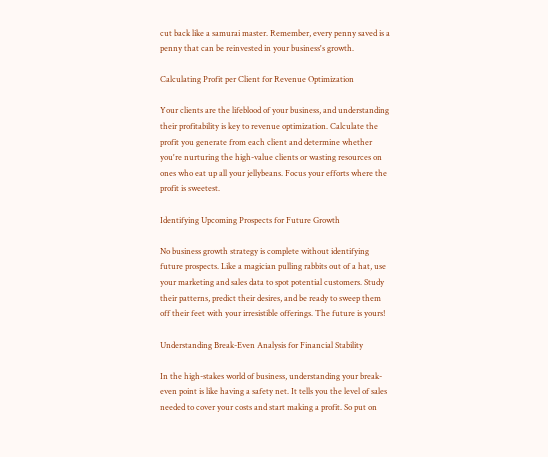cut back like a samurai master. Remember, every penny saved is a penny that can be reinvested in your business's growth.

Calculating Profit per Client for Revenue Optimization

Your clients are the lifeblood of your business, and understanding their profitability is key to revenue optimization. Calculate the profit you generate from each client and determine whether you're nurturing the high-value clients or wasting resources on ones who eat up all your jellybeans. Focus your efforts where the profit is sweetest.

Identifying Upcoming Prospects for Future Growth

No business growth strategy is complete without identifying future prospects. Like a magician pulling rabbits out of a hat, use your marketing and sales data to spot potential customers. Study their patterns, predict their desires, and be ready to sweep them off their feet with your irresistible offerings. The future is yours!

Understanding Break-Even Analysis for Financial Stability

In the high-stakes world of business, understanding your break-even point is like having a safety net. It tells you the level of sales needed to cover your costs and start making a profit. So put on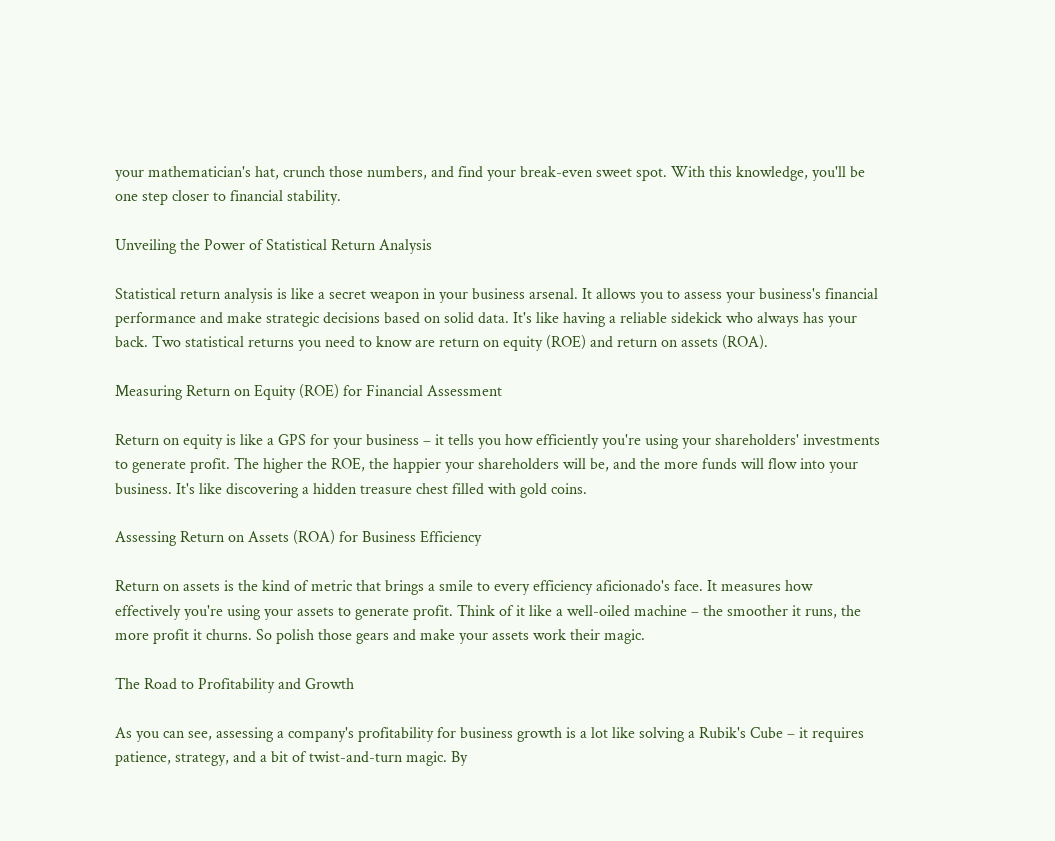your mathematician's hat, crunch those numbers, and find your break-even sweet spot. With this knowledge, you'll be one step closer to financial stability.

Unveiling the Power of Statistical Return Analysis

Statistical return analysis is like a secret weapon in your business arsenal. It allows you to assess your business's financial performance and make strategic decisions based on solid data. It's like having a reliable sidekick who always has your back. Two statistical returns you need to know are return on equity (ROE) and return on assets (ROA).

Measuring Return on Equity (ROE) for Financial Assessment

Return on equity is like a GPS for your business – it tells you how efficiently you're using your shareholders' investments to generate profit. The higher the ROE, the happier your shareholders will be, and the more funds will flow into your business. It's like discovering a hidden treasure chest filled with gold coins.

Assessing Return on Assets (ROA) for Business Efficiency

Return on assets is the kind of metric that brings a smile to every efficiency aficionado's face. It measures how effectively you're using your assets to generate profit. Think of it like a well-oiled machine – the smoother it runs, the more profit it churns. So polish those gears and make your assets work their magic.

The Road to Profitability and Growth

As you can see, assessing a company's profitability for business growth is a lot like solving a Rubik's Cube – it requires patience, strategy, and a bit of twist-and-turn magic. By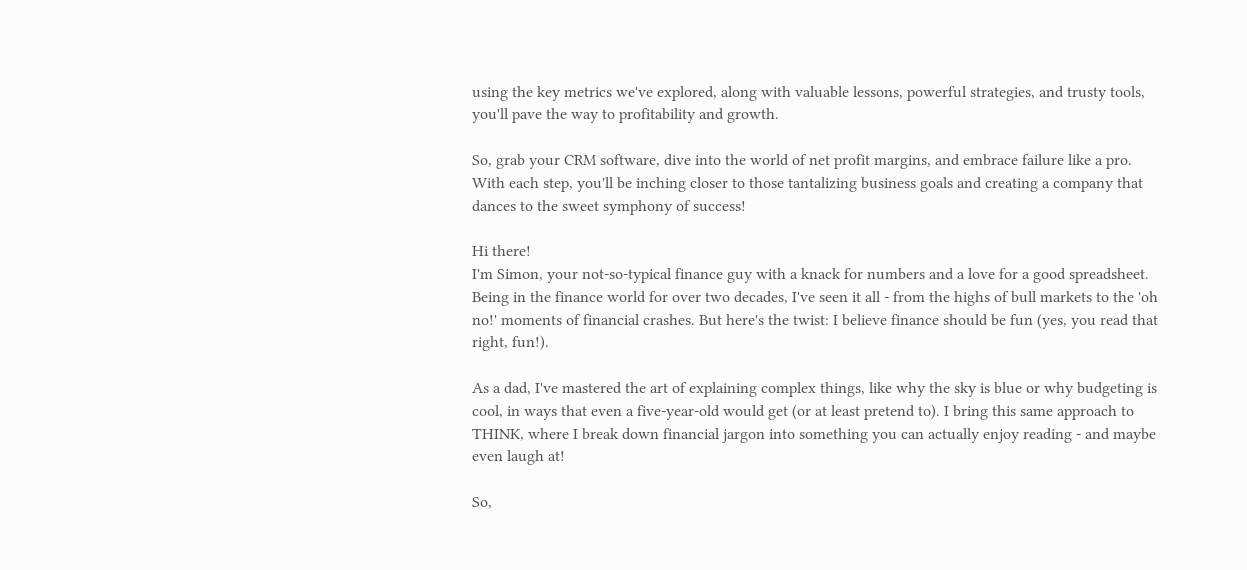using the key metrics we've explored, along with valuable lessons, powerful strategies, and trusty tools, you'll pave the way to profitability and growth.

So, grab your CRM software, dive into the world of net profit margins, and embrace failure like a pro. With each step, you'll be inching closer to those tantalizing business goals and creating a company that dances to the sweet symphony of success!

Hi there!
I'm Simon, your not-so-typical finance guy with a knack for numbers and a love for a good spreadsheet. Being in the finance world for over two decades, I've seen it all - from the highs of bull markets to the 'oh no!' moments of financial crashes. But here's the twist: I believe finance should be fun (yes, you read that right, fun!).

As a dad, I've mastered the art of explaining complex things, like why the sky is blue or why budgeting is cool, in ways that even a five-year-old would get (or at least pretend to). I bring this same approach to THINK, where I break down financial jargon into something you can actually enjoy reading - and maybe even laugh at!

So,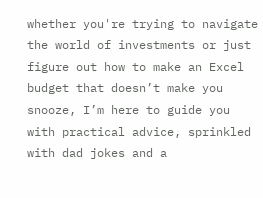whether you're trying to navigate the world of investments or just figure out how to make an Excel budget that doesn’t make you snooze, I’m here to guide you with practical advice, sprinkled with dad jokes and a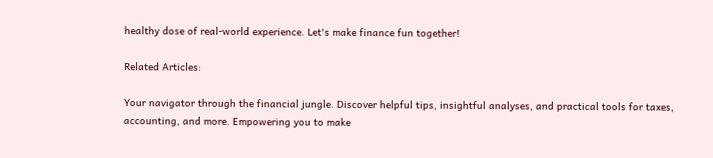healthy dose of real-world experience. Let's make finance fun together!

Related Articles:

Your navigator through the financial jungle. Discover helpful tips, insightful analyses, and practical tools for taxes, accounting, and more. Empowering you to make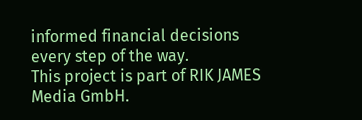informed financial decisions every step of the way.
This project is part of RIK JAMES Media GmbH.